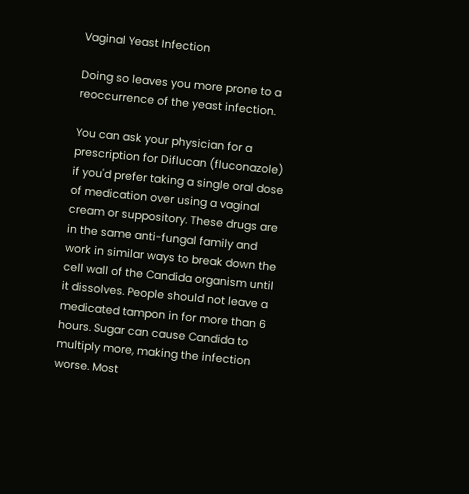Vaginal Yeast Infection

Doing so leaves you more prone to a reoccurrence of the yeast infection.

You can ask your physician for a prescription for Diflucan (fluconazole) if you'd prefer taking a single oral dose of medication over using a vaginal cream or suppository. These drugs are in the same anti-fungal family and work in similar ways to break down the cell wall of the Candida organism until it dissolves. People should not leave a medicated tampon in for more than 6 hours. Sugar can cause Candida to multiply more, making the infection worse. Most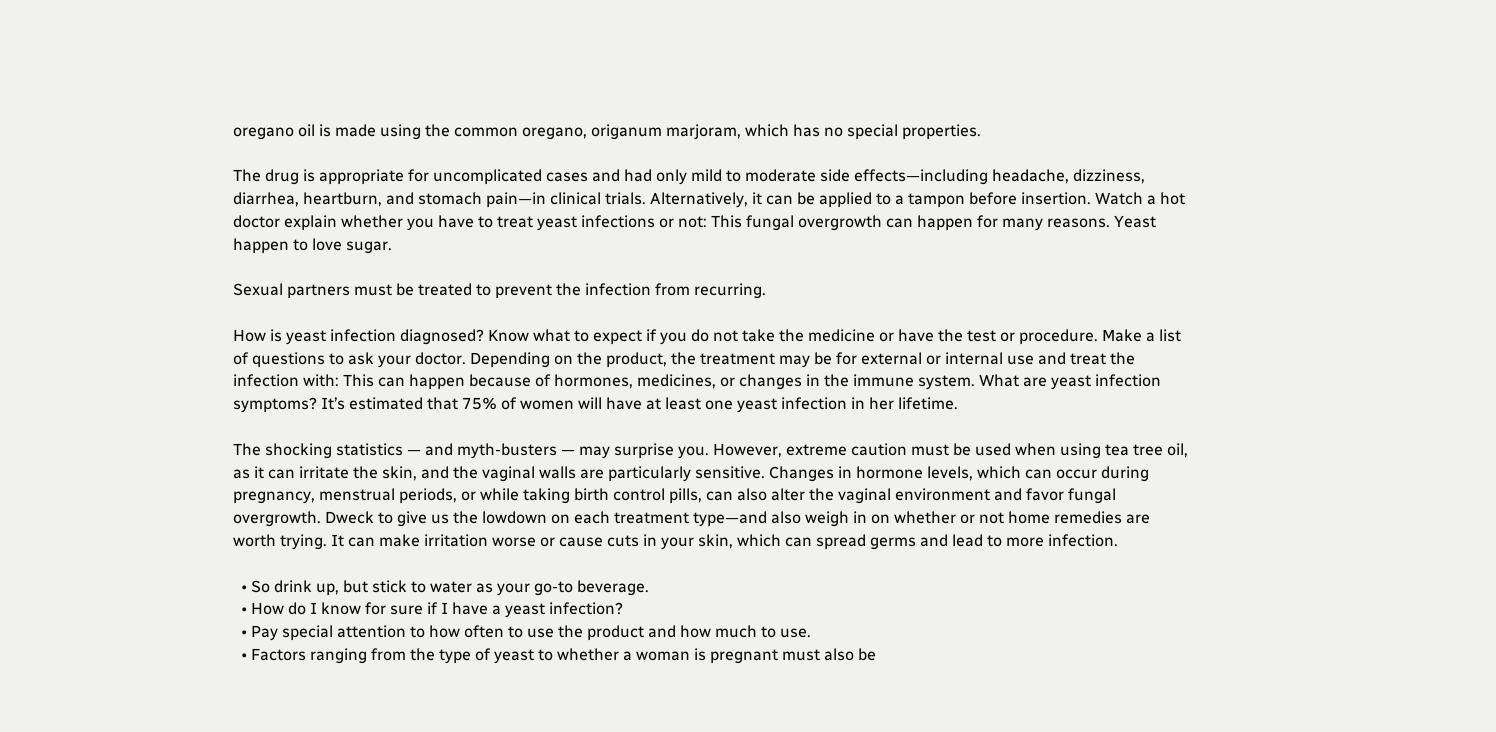oregano oil is made using the common oregano, origanum marjoram, which has no special properties.

The drug is appropriate for uncomplicated cases and had only mild to moderate side effects—including headache, dizziness, diarrhea, heartburn, and stomach pain—in clinical trials. Alternatively, it can be applied to a tampon before insertion. Watch a hot doctor explain whether you have to treat yeast infections or not: This fungal overgrowth can happen for many reasons. Yeast happen to love sugar.

Sexual partners must be treated to prevent the infection from recurring.

How is yeast infection diagnosed? Know what to expect if you do not take the medicine or have the test or procedure. Make a list of questions to ask your doctor. Depending on the product, the treatment may be for external or internal use and treat the infection with: This can happen because of hormones, medicines, or changes in the immune system. What are yeast infection symptoms? It’s estimated that 75% of women will have at least one yeast infection in her lifetime.

The shocking statistics — and myth-busters — may surprise you. However, extreme caution must be used when using tea tree oil, as it can irritate the skin, and the vaginal walls are particularly sensitive. Changes in hormone levels, which can occur during pregnancy, menstrual periods, or while taking birth control pills, can also alter the vaginal environment and favor fungal overgrowth. Dweck to give us the lowdown on each treatment type—and also weigh in on whether or not home remedies are worth trying. It can make irritation worse or cause cuts in your skin, which can spread germs and lead to more infection.

  • So drink up, but stick to water as your go-to beverage.
  • How do I know for sure if I have a yeast infection?
  • Pay special attention to how often to use the product and how much to use.
  • Factors ranging from the type of yeast to whether a woman is pregnant must also be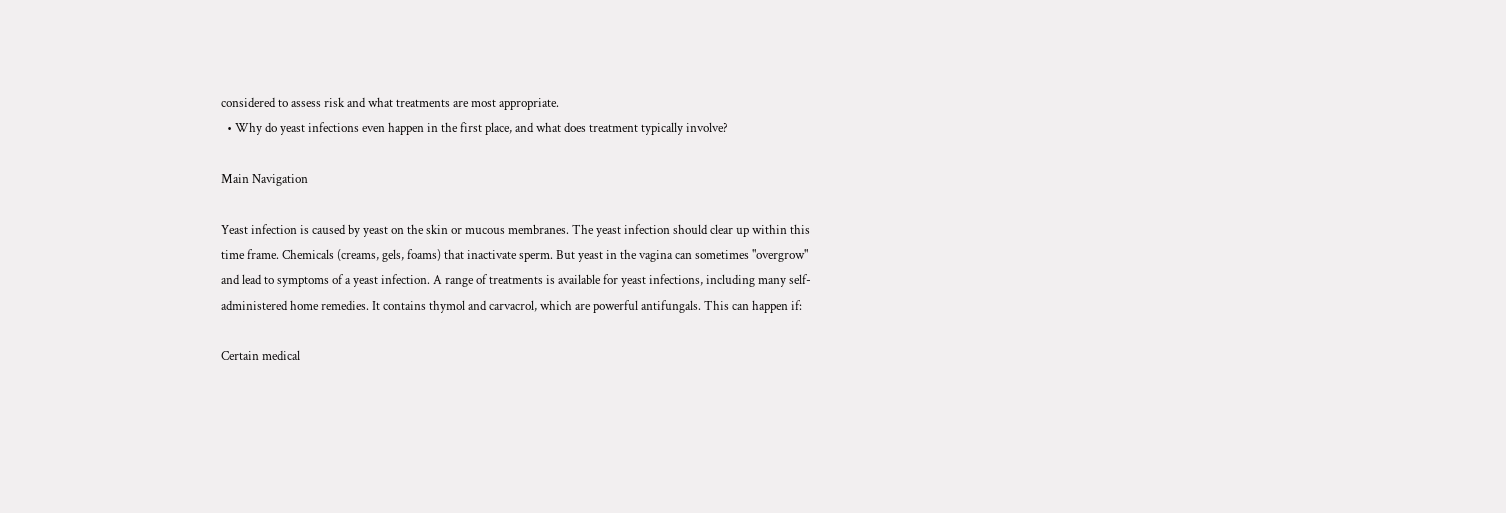considered to assess risk and what treatments are most appropriate.
  • Why do yeast infections even happen in the first place, and what does treatment typically involve?

Main Navigation

Yeast infection is caused by yeast on the skin or mucous membranes. The yeast infection should clear up within this time frame. Chemicals (creams, gels, foams) that inactivate sperm. But yeast in the vagina can sometimes "overgrow" and lead to symptoms of a yeast infection. A range of treatments is available for yeast infections, including many self-administered home remedies. It contains thymol and carvacrol, which are powerful antifungals. This can happen if:

Certain medical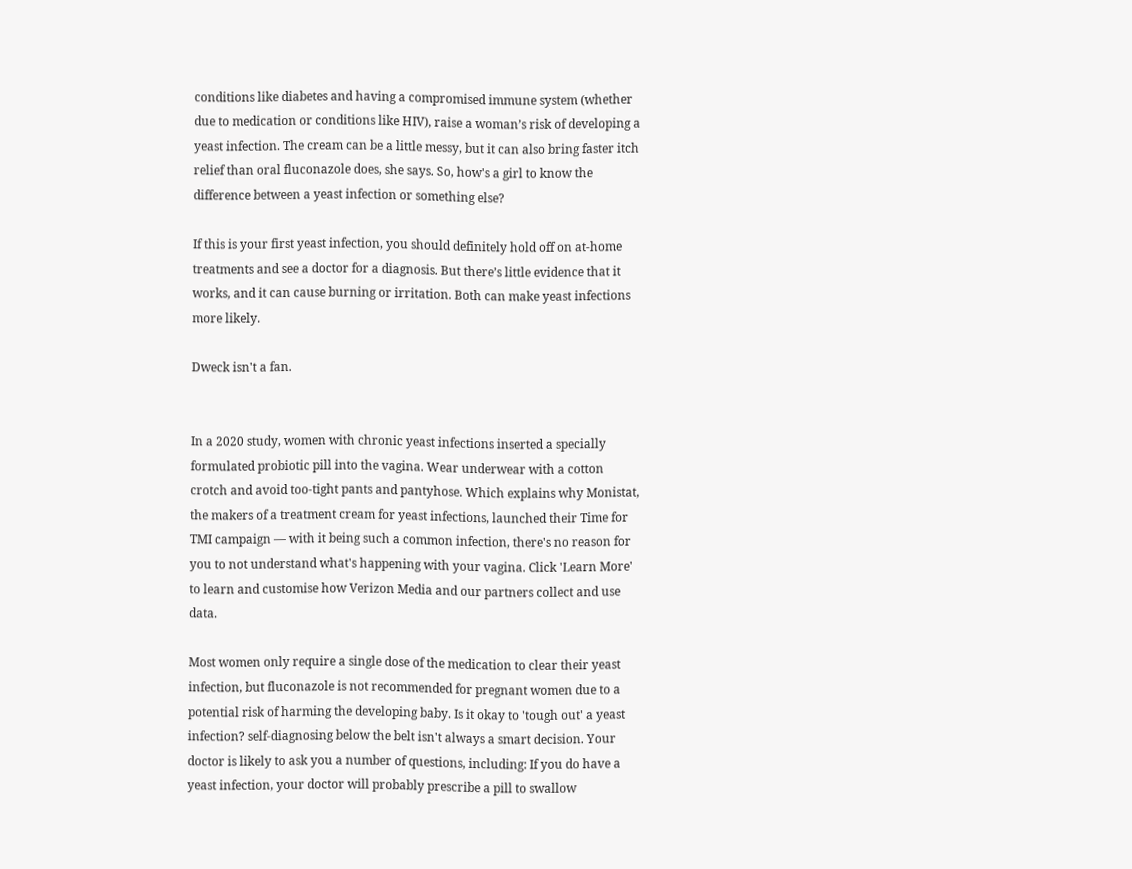conditions like diabetes and having a compromised immune system (whether due to medication or conditions like HIV), raise a woman’s risk of developing a yeast infection. The cream can be a little messy, but it can also bring faster itch relief than oral fluconazole does, she says. So, how's a girl to know the difference between a yeast infection or something else?

If this is your first yeast infection, you should definitely hold off on at-home treatments and see a doctor for a diagnosis. But there’s little evidence that it works, and it can cause burning or irritation. Both can make yeast infections more likely.

Dweck isn't a fan.


In a 2020 study, women with chronic yeast infections inserted a specially formulated probiotic pill into the vagina. Wear underwear with a cotton crotch and avoid too-tight pants and pantyhose. Which explains why Monistat, the makers of a treatment cream for yeast infections, launched their Time for TMI campaign — with it being such a common infection, there's no reason for you to not understand what's happening with your vagina. Click 'Learn More' to learn and customise how Verizon Media and our partners collect and use data.

Most women only require a single dose of the medication to clear their yeast infection, but fluconazole is not recommended for pregnant women due to a potential risk of harming the developing baby. Is it okay to 'tough out' a yeast infection? self-diagnosing below the belt isn't always a smart decision. Your doctor is likely to ask you a number of questions, including: If you do have a yeast infection, your doctor will probably prescribe a pill to swallow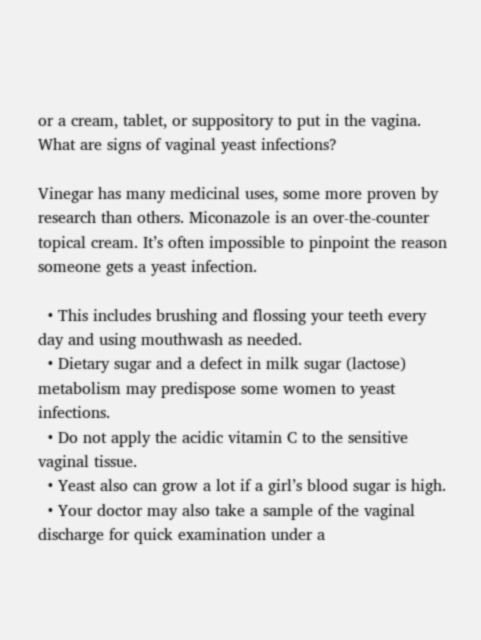or a cream, tablet, or suppository to put in the vagina. What are signs of vaginal yeast infections?

Vinegar has many medicinal uses, some more proven by research than others. Miconazole is an over-the-counter topical cream. It’s often impossible to pinpoint the reason someone gets a yeast infection.

  • This includes brushing and flossing your teeth every day and using mouthwash as needed.
  • Dietary sugar and a defect in milk sugar (lactose) metabolism may predispose some women to yeast infections.
  • Do not apply the acidic vitamin C to the sensitive vaginal tissue.
  • Yeast also can grow a lot if a girl’s blood sugar is high.
  • Your doctor may also take a sample of the vaginal discharge for quick examination under a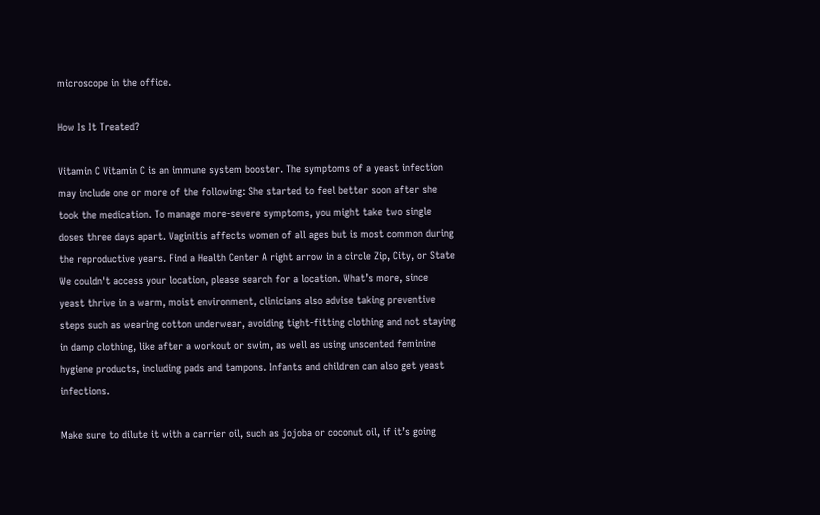microscope in the office.

How Is It Treated?

Vitamin C Vitamin C is an immune system booster. The symptoms of a yeast infection may include one or more of the following: She started to feel better soon after she took the medication. To manage more-severe symptoms, you might take two single doses three days apart. Vaginitis affects women of all ages but is most common during the reproductive years. Find a Health Center A right arrow in a circle Zip, City, or State We couldn't access your location, please search for a location. What’s more, since yeast thrive in a warm, moist environment, clinicians also advise taking preventive steps such as wearing cotton underwear, avoiding tight-fitting clothing and not staying in damp clothing, like after a workout or swim, as well as using unscented feminine hygiene products, including pads and tampons. Infants and children can also get yeast infections.

Make sure to dilute it with a carrier oil, such as jojoba or coconut oil, if it’s going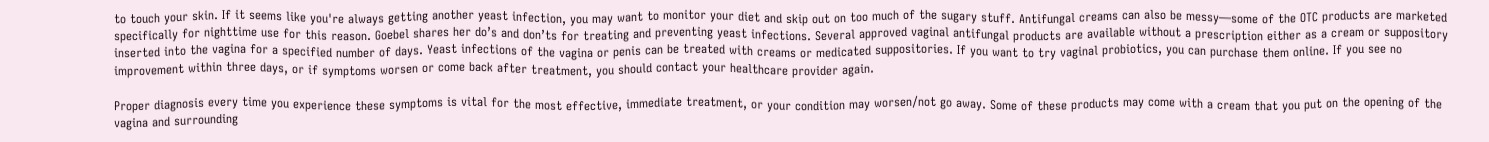to touch your skin. If it seems like you're always getting another yeast infection, you may want to monitor your diet and skip out on too much of the sugary stuff. Antifungal creams can also be messy—some of the OTC products are marketed specifically for nighttime use for this reason. Goebel shares her do’s and don’ts for treating and preventing yeast infections. Several approved vaginal antifungal products are available without a prescription either as a cream or suppository inserted into the vagina for a specified number of days. Yeast infections of the vagina or penis can be treated with creams or medicated suppositories. If you want to try vaginal probiotics, you can purchase them online. If you see no improvement within three days, or if symptoms worsen or come back after treatment, you should contact your healthcare provider again.

Proper diagnosis every time you experience these symptoms is vital for the most effective, immediate treatment, or your condition may worsen/not go away. Some of these products may come with a cream that you put on the opening of the vagina and surrounding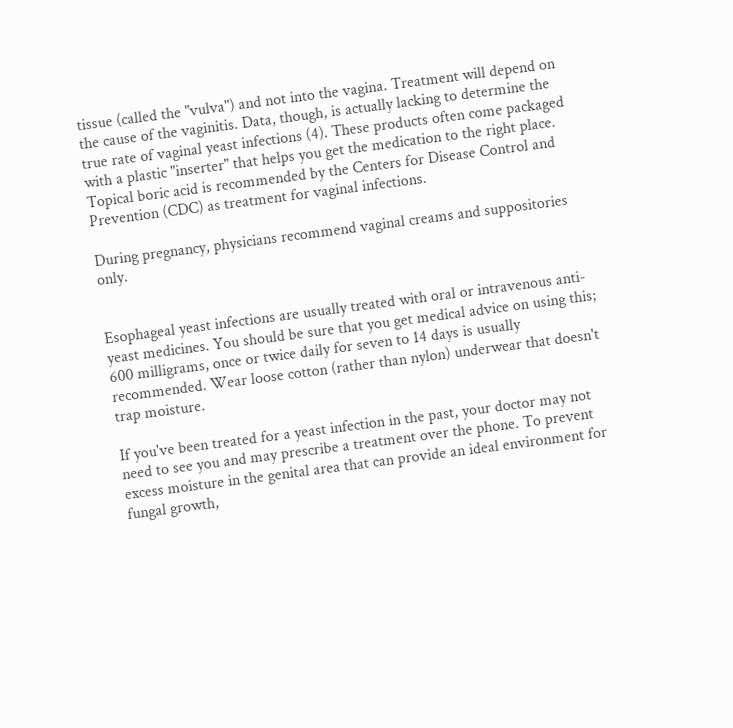tissue (called the "vulva") and not into the vagina. Treatment will depend on the cause of the vaginitis. Data, though, is actually lacking to determine the true rate of vaginal yeast infections (4). These products often come packaged with a plastic "inserter" that helps you get the medication to the right place. Topical boric acid is recommended by the Centers for Disease Control and Prevention (CDC) as treatment for vaginal infections.

During pregnancy, physicians recommend vaginal creams and suppositories only.


Esophageal yeast infections are usually treated with oral or intravenous anti-yeast medicines. You should be sure that you get medical advice on using this; 600 milligrams, once or twice daily for seven to 14 days is usually recommended. Wear loose cotton (rather than nylon) underwear that doesn't trap moisture.

If you've been treated for a yeast infection in the past, your doctor may not need to see you and may prescribe a treatment over the phone. To prevent excess moisture in the genital area that can provide an ideal environment for fungal growth,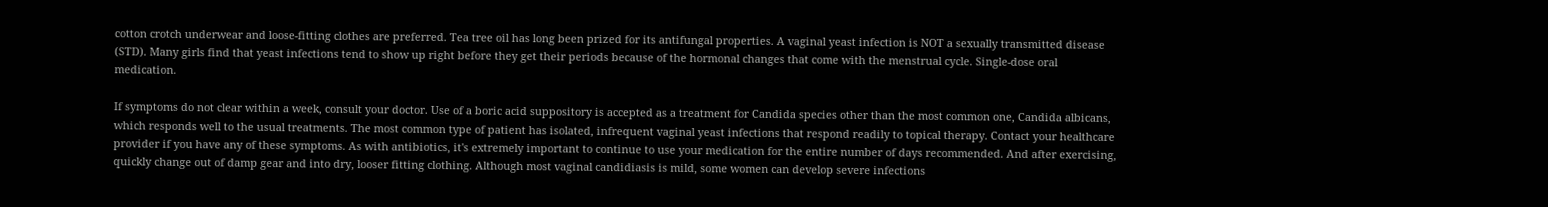cotton crotch underwear and loose-fitting clothes are preferred. Tea tree oil has long been prized for its antifungal properties. A vaginal yeast infection is NOT a sexually transmitted disease (STD). Many girls find that yeast infections tend to show up right before they get their periods because of the hormonal changes that come with the menstrual cycle. Single-dose oral medication.

If symptoms do not clear within a week, consult your doctor. Use of a boric acid suppository is accepted as a treatment for Candida species other than the most common one, Candida albicans, which responds well to the usual treatments. The most common type of patient has isolated, infrequent vaginal yeast infections that respond readily to topical therapy. Contact your healthcare provider if you have any of these symptoms. As with antibiotics, it's extremely important to continue to use your medication for the entire number of days recommended. And after exercising, quickly change out of damp gear and into dry, looser fitting clothing. Although most vaginal candidiasis is mild, some women can develop severe infections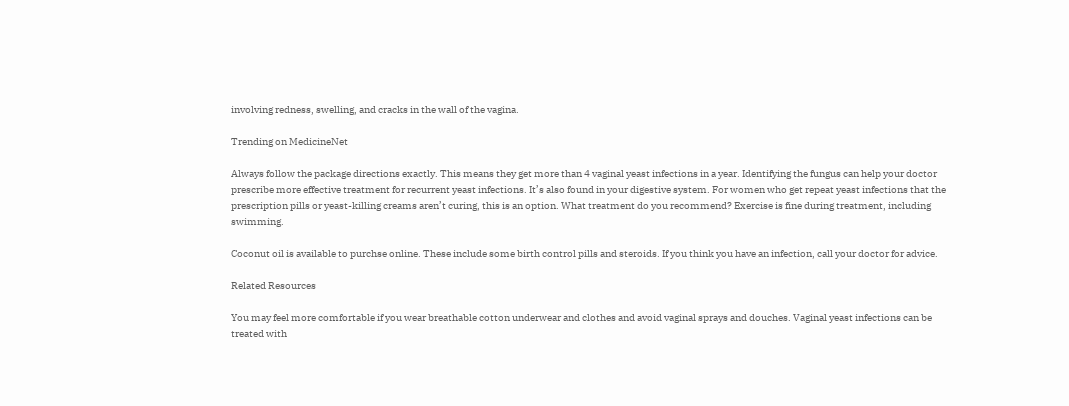involving redness, swelling, and cracks in the wall of the vagina.

Trending on MedicineNet

Always follow the package directions exactly. This means they get more than 4 vaginal yeast infections in a year. Identifying the fungus can help your doctor prescribe more effective treatment for recurrent yeast infections. It’s also found in your digestive system. For women who get repeat yeast infections that the prescription pills or yeast-killing creams aren’t curing, this is an option. What treatment do you recommend? Exercise is fine during treatment, including swimming.

Coconut oil is available to purchse online. These include some birth control pills and steroids. If you think you have an infection, call your doctor for advice.

Related Resources

You may feel more comfortable if you wear breathable cotton underwear and clothes and avoid vaginal sprays and douches. Vaginal yeast infections can be treated with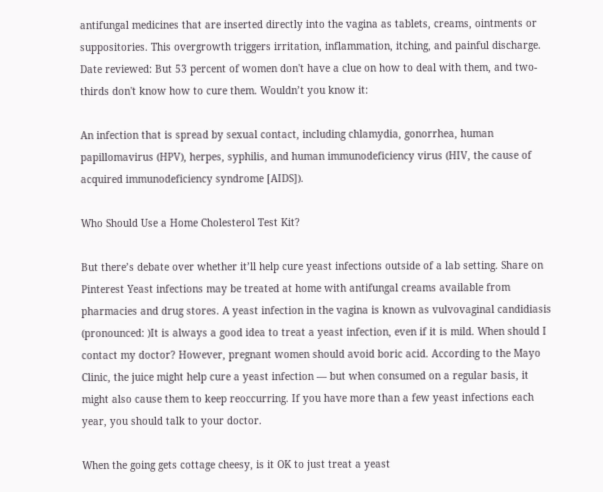antifungal medicines that are inserted directly into the vagina as tablets, creams, ointments or suppositories. This overgrowth triggers irritation, inflammation, itching, and painful discharge. Date reviewed: But 53 percent of women don't have a clue on how to deal with them, and two-thirds don't know how to cure them. Wouldn’t you know it:

An infection that is spread by sexual contact, including chlamydia, gonorrhea, human papillomavirus (HPV), herpes, syphilis, and human immunodeficiency virus (HIV, the cause of acquired immunodeficiency syndrome [AIDS]).

Who Should Use a Home Cholesterol Test Kit?

But there’s debate over whether it’ll help cure yeast infections outside of a lab setting. Share on Pinterest Yeast infections may be treated at home with antifungal creams available from pharmacies and drug stores. A yeast infection in the vagina is known as vulvovaginal candidiasis (pronounced: )It is always a good idea to treat a yeast infection, even if it is mild. When should I contact my doctor? However, pregnant women should avoid boric acid. According to the Mayo Clinic, the juice might help cure a yeast infection — but when consumed on a regular basis, it might also cause them to keep reoccurring. If you have more than a few yeast infections each year, you should talk to your doctor.

When the going gets cottage cheesy, is it OK to just treat a yeast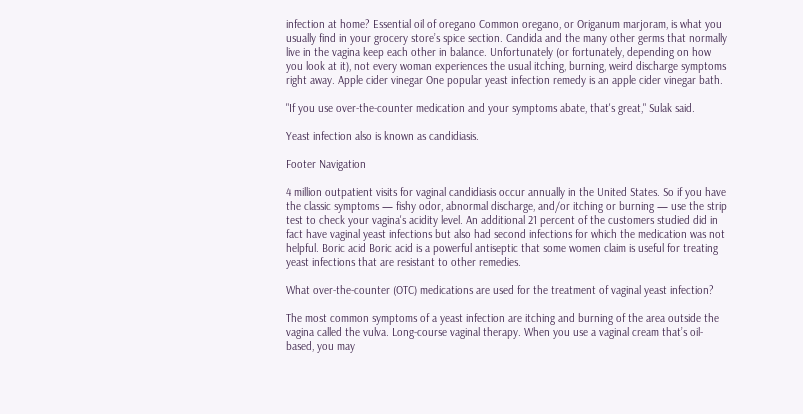infection at home? Essential oil of oregano Common oregano, or Origanum marjoram, is what you usually find in your grocery store’s spice section. Candida and the many other germs that normally live in the vagina keep each other in balance. Unfortunately (or fortunately, depending on how you look at it), not every woman experiences the usual itching, burning, weird discharge symptoms right away. Apple cider vinegar One popular yeast infection remedy is an apple cider vinegar bath.

"If you use over-the-counter medication and your symptoms abate, that's great," Sulak said.

Yeast infection also is known as candidiasis.

Footer Navigation

4 million outpatient visits for vaginal candidiasis occur annually in the United States. So if you have the classic symptoms — fishy odor, abnormal discharge, and/or itching or burning — use the strip test to check your vagina's acidity level. An additional 21 percent of the customers studied did in fact have vaginal yeast infections but also had second infections for which the medication was not helpful. Boric acid Boric acid is a powerful antiseptic that some women claim is useful for treating yeast infections that are resistant to other remedies.

What over-the-counter (OTC) medications are used for the treatment of vaginal yeast infection?

The most common symptoms of a yeast infection are itching and burning of the area outside the vagina called the vulva. Long-course vaginal therapy. When you use a vaginal cream that’s oil-based, you may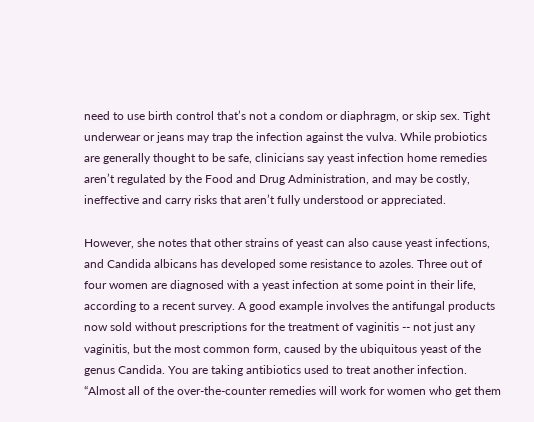need to use birth control that’s not a condom or diaphragm, or skip sex. Tight underwear or jeans may trap the infection against the vulva. While probiotics are generally thought to be safe, clinicians say yeast infection home remedies aren’t regulated by the Food and Drug Administration, and may be costly, ineffective and carry risks that aren’t fully understood or appreciated.

However, she notes that other strains of yeast can also cause yeast infections, and Candida albicans has developed some resistance to azoles. Three out of four women are diagnosed with a yeast infection at some point in their life, according to a recent survey. A good example involves the antifungal products now sold without prescriptions for the treatment of vaginitis -- not just any vaginitis, but the most common form, caused by the ubiquitous yeast of the genus Candida. You are taking antibiotics used to treat another infection. “Almost all of the over-the-counter remedies will work for women who get them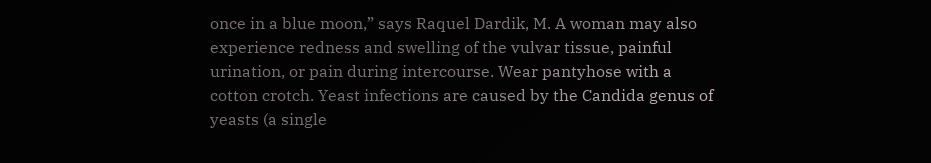once in a blue moon,” says Raquel Dardik, M. A woman may also experience redness and swelling of the vulvar tissue, painful urination, or pain during intercourse. Wear pantyhose with a cotton crotch. Yeast infections are caused by the Candida genus of yeasts (a single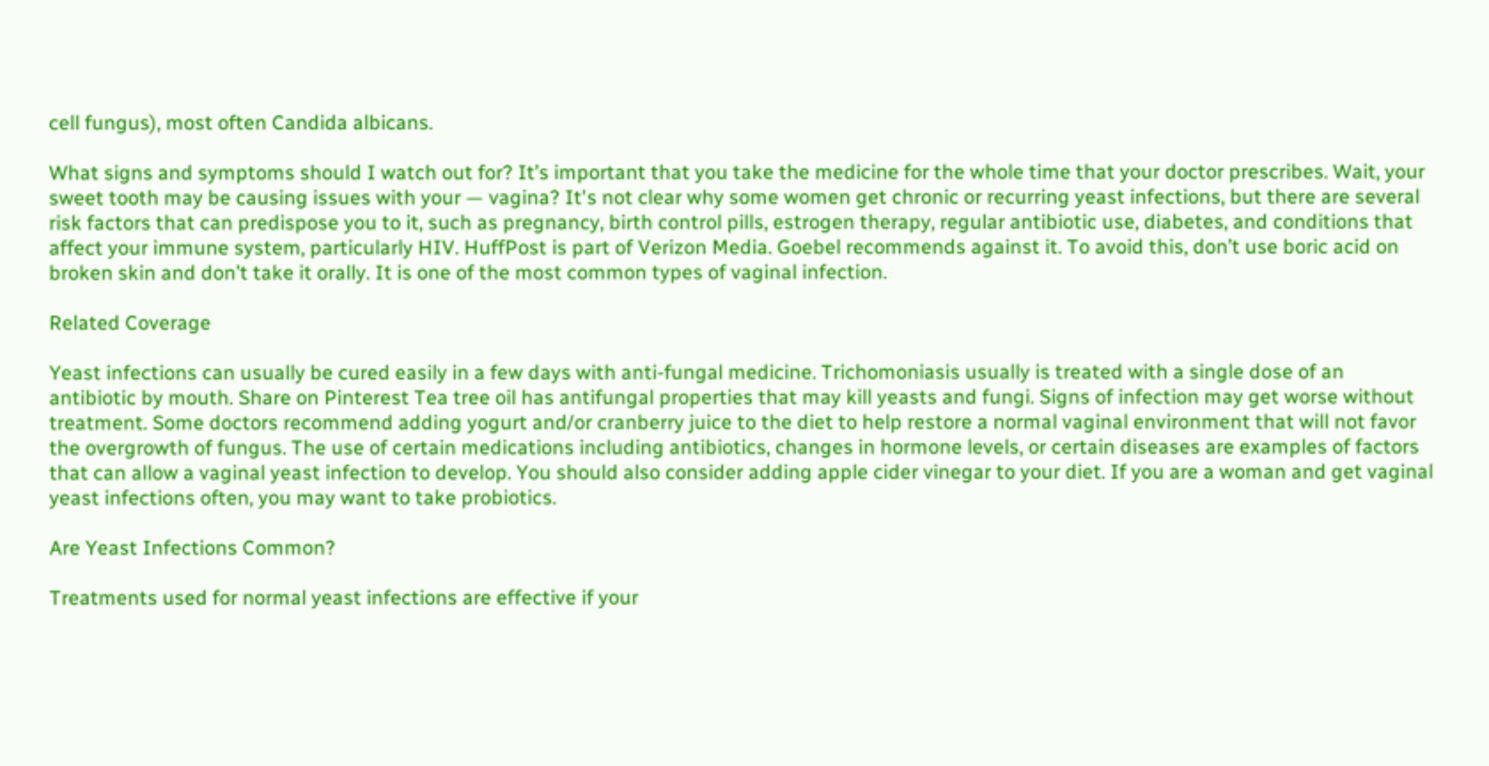cell fungus), most often Candida albicans.

What signs and symptoms should I watch out for? It’s important that you take the medicine for the whole time that your doctor prescribes. Wait, your sweet tooth may be causing issues with your — vagina? It's not clear why some women get chronic or recurring yeast infections, but there are several risk factors that can predispose you to it, such as pregnancy, birth control pills, estrogen therapy, regular antibiotic use, diabetes, and conditions that affect your immune system, particularly HIV. HuffPost is part of Verizon Media. Goebel recommends against it. To avoid this, don’t use boric acid on broken skin and don’t take it orally. It is one of the most common types of vaginal infection.

Related Coverage

Yeast infections can usually be cured easily in a few days with anti-fungal medicine. Trichomoniasis usually is treated with a single dose of an antibiotic by mouth. Share on Pinterest Tea tree oil has antifungal properties that may kill yeasts and fungi. Signs of infection may get worse without treatment. Some doctors recommend adding yogurt and/or cranberry juice to the diet to help restore a normal vaginal environment that will not favor the overgrowth of fungus. The use of certain medications including antibiotics, changes in hormone levels, or certain diseases are examples of factors that can allow a vaginal yeast infection to develop. You should also consider adding apple cider vinegar to your diet. If you are a woman and get vaginal yeast infections often, you may want to take probiotics.

Are Yeast Infections Common?

Treatments used for normal yeast infections are effective if your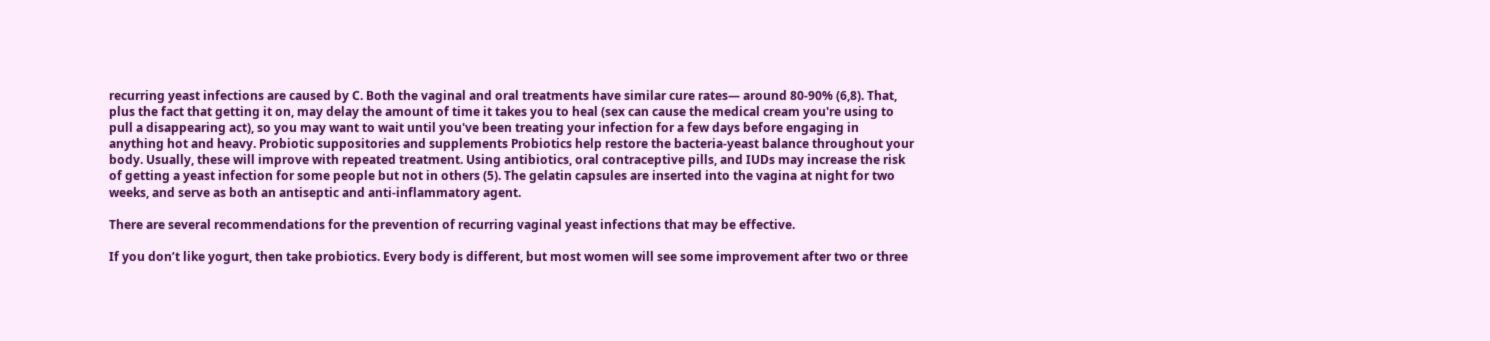recurring yeast infections are caused by C. Both the vaginal and oral treatments have similar cure rates— around 80-90% (6,8). That, plus the fact that getting it on, may delay the amount of time it takes you to heal (sex can cause the medical cream you're using to pull a disappearing act), so you may want to wait until you've been treating your infection for a few days before engaging in anything hot and heavy. Probiotic suppositories and supplements Probiotics help restore the bacteria-yeast balance throughout your body. Usually, these will improve with repeated treatment. Using antibiotics, oral contraceptive pills, and IUDs may increase the risk of getting a yeast infection for some people but not in others (5). The gelatin capsules are inserted into the vagina at night for two weeks, and serve as both an antiseptic and anti-inflammatory agent.

There are several recommendations for the prevention of recurring vaginal yeast infections that may be effective.

If you don’t like yogurt, then take probiotics. Every body is different, but most women will see some improvement after two or three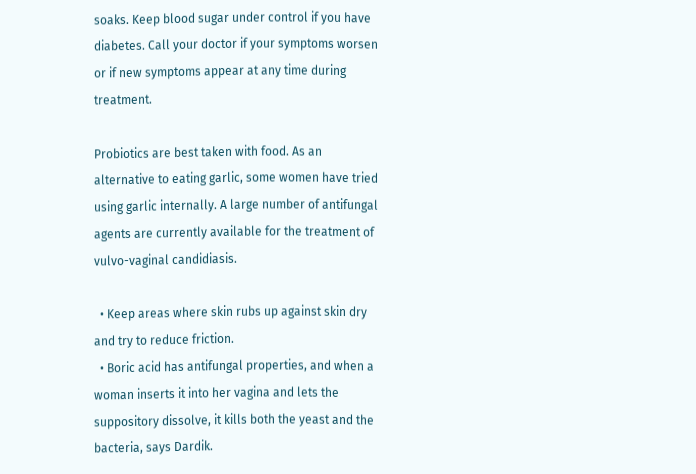soaks. Keep blood sugar under control if you have diabetes. Call your doctor if your symptoms worsen or if new symptoms appear at any time during treatment.

Probiotics are best taken with food. As an alternative to eating garlic, some women have tried using garlic internally. A large number of antifungal agents are currently available for the treatment of vulvo-vaginal candidiasis.

  • Keep areas where skin rubs up against skin dry and try to reduce friction.
  • Boric acid has antifungal properties, and when a woman inserts it into her vagina and lets the suppository dissolve, it kills both the yeast and the bacteria, says Dardik.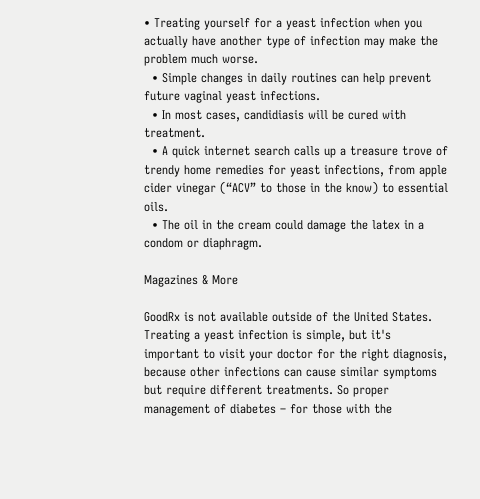• Treating yourself for a yeast infection when you actually have another type of infection may make the problem much worse.
  • Simple changes in daily routines can help prevent future vaginal yeast infections.
  • In most cases, candidiasis will be cured with treatment.
  • A quick internet search calls up a treasure trove of trendy home remedies for yeast infections, from apple cider vinegar (“ACV” to those in the know) to essential oils.
  • The oil in the cream could damage the latex in a condom or diaphragm.

Magazines & More

GoodRx is not available outside of the United States. Treating a yeast infection is simple, but it's important to visit your doctor for the right diagnosis, because other infections can cause similar symptoms but require different treatments. So proper management of diabetes – for those with the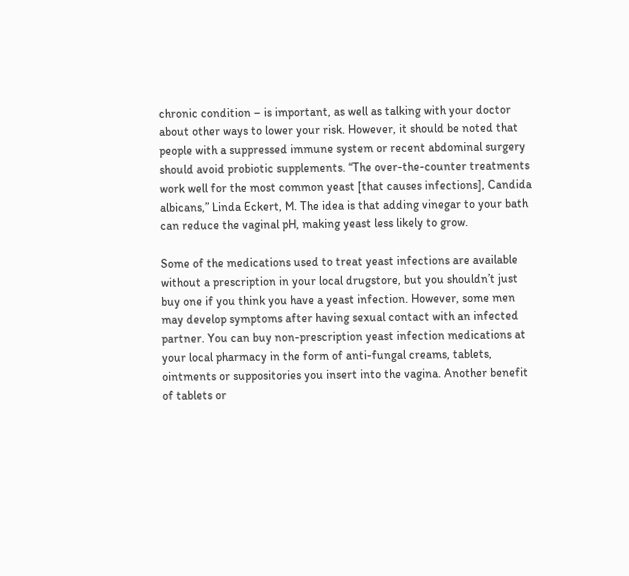chronic condition – is important, as well as talking with your doctor about other ways to lower your risk. However, it should be noted that people with a suppressed immune system or recent abdominal surgery should avoid probiotic supplements. “The over-the-counter treatments work well for the most common yeast [that causes infections], Candida albicans,” Linda Eckert, M. The idea is that adding vinegar to your bath can reduce the vaginal pH, making yeast less likely to grow.

Some of the medications used to treat yeast infections are available without a prescription in your local drugstore, but you shouldn’t just buy one if you think you have a yeast infection. However, some men may develop symptoms after having sexual contact with an infected partner. You can buy non-prescription yeast infection medications at your local pharmacy in the form of anti-fungal creams, tablets, ointments or suppositories you insert into the vagina. Another benefit of tablets or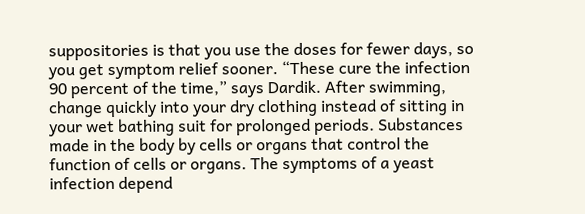suppositories is that you use the doses for fewer days, so you get symptom relief sooner. “These cure the infection 90 percent of the time,” says Dardik. After swimming, change quickly into your dry clothing instead of sitting in your wet bathing suit for prolonged periods. Substances made in the body by cells or organs that control the function of cells or organs. The symptoms of a yeast infection depend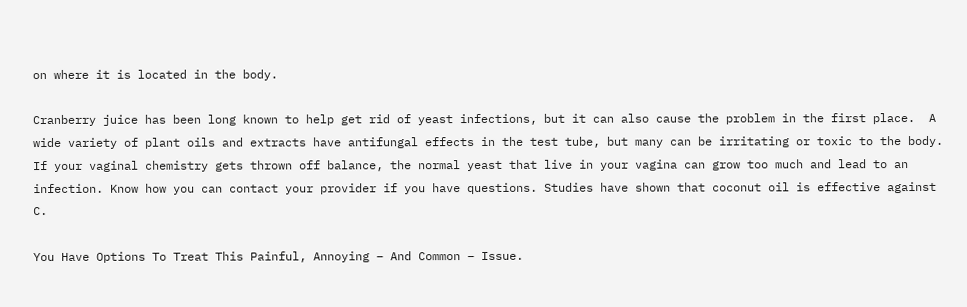on where it is located in the body.

Cranberry juice has been long known to help get rid of yeast infections, but it can also cause the problem in the first place.  A wide variety of plant oils and extracts have antifungal effects in the test tube, but many can be irritating or toxic to the body. If your vaginal chemistry gets thrown off balance, the normal yeast that live in your vagina can grow too much and lead to an infection. Know how you can contact your provider if you have questions. Studies have shown that coconut oil is effective against C.

You Have Options To Treat This Painful, Annoying – And Common – Issue.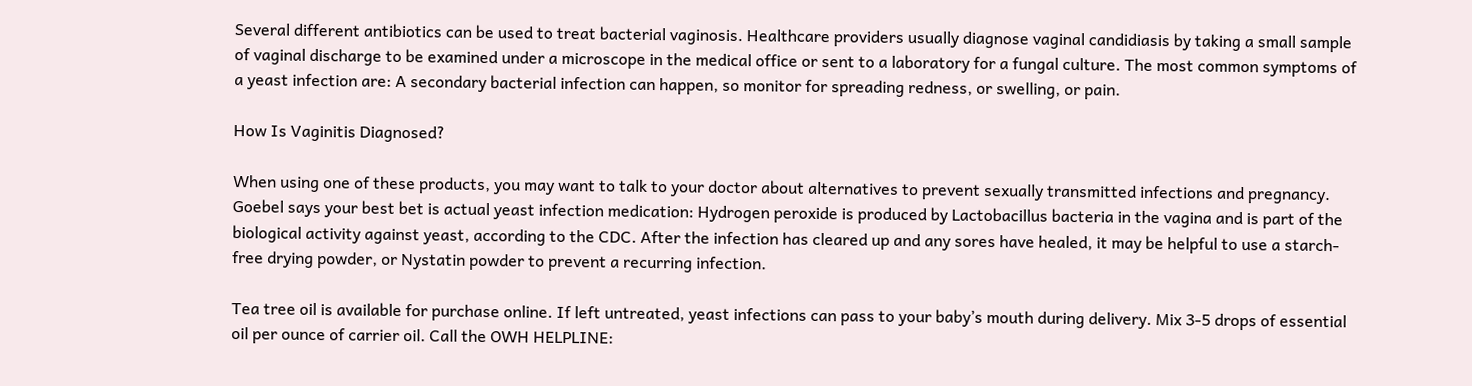Several different antibiotics can be used to treat bacterial vaginosis. Healthcare providers usually diagnose vaginal candidiasis by taking a small sample of vaginal discharge to be examined under a microscope in the medical office or sent to a laboratory for a fungal culture. The most common symptoms of a yeast infection are: A secondary bacterial infection can happen, so monitor for spreading redness, or swelling, or pain.

How Is Vaginitis Diagnosed?

When using one of these products, you may want to talk to your doctor about alternatives to prevent sexually transmitted infections and pregnancy. Goebel says your best bet is actual yeast infection medication: Hydrogen peroxide is produced by Lactobacillus bacteria in the vagina and is part of the biological activity against yeast, according to the CDC. After the infection has cleared up and any sores have healed, it may be helpful to use a starch-free drying powder, or Nystatin powder to prevent a recurring infection.

Tea tree oil is available for purchase online. If left untreated, yeast infections can pass to your baby’s mouth during delivery. Mix 3-5 drops of essential oil per ounce of carrier oil. Call the OWH HELPLINE: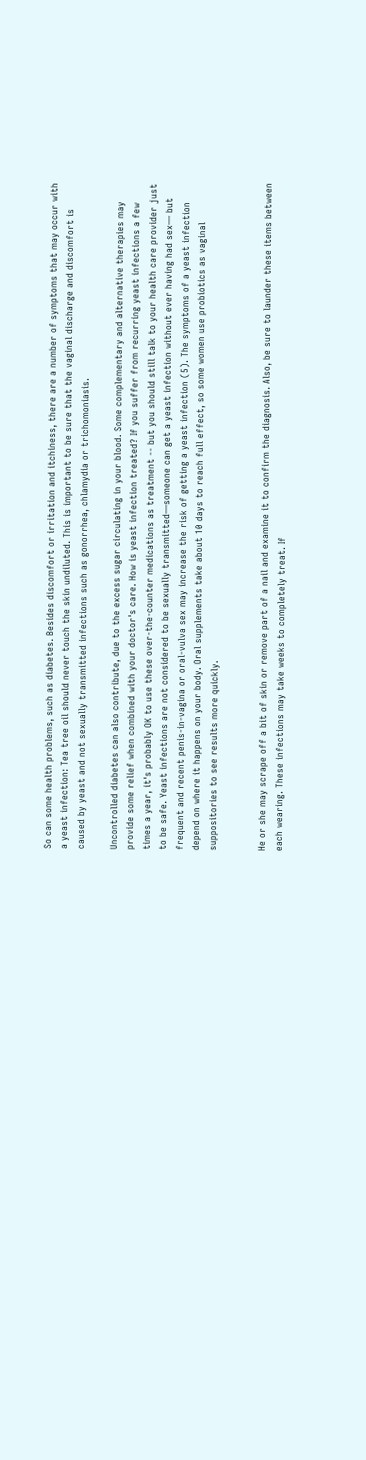So can some health problems, such as diabetes. Besides discomfort or irritation and itchiness, there are a number of symptoms that may occur with a yeast infection: Tea tree oil should never touch the skin undiluted. This is important to be sure that the vaginal discharge and discomfort is caused by yeast and not sexually transmitted infections such as gonorrhea, chlamydia or trichomoniasis.

Uncontrolled diabetes can also contribute, due to the excess sugar circulating in your blood. Some complementary and alternative therapies may provide some relief when combined with your doctor's care. How is yeast infection treated? If you suffer from recurring yeast infections a few times a year, it's probably OK to use these over-the-counter medications as treatment -- but you should still talk to your health care provider just to be safe. Yeast infections are not considered to be sexually transmitted—someone can get a yeast infection without ever having had sex— but frequent and recent penis-in-vagina or oral-vulva sex may increase the risk of getting a yeast infection (5). The symptoms of a yeast infection depend on where it happens on your body. Oral supplements take about 10 days to reach full effect, so some women use probiotics as vaginal suppositories to see results more quickly.


He or she may scrape off a bit of skin or remove part of a nail and examine it to confirm the diagnosis. Also, be sure to launder these items between each wearing. These infections may take weeks to completely treat. If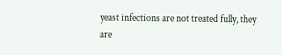yeast infections are not treated fully, they are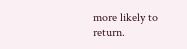more likely to return.